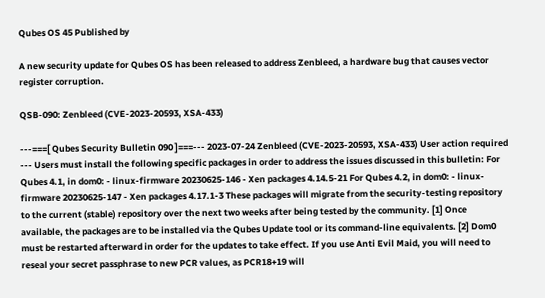Qubes OS 45 Published by

A new security update for Qubes OS has been released to address Zenbleed, a hardware bug that causes vector register corruption.

QSB-090: Zenbleed (CVE-2023-20593, XSA-433)

---===[ Qubes Security Bulletin 090 ]===--- 2023-07-24 Zenbleed (CVE-2023-20593, XSA-433) User action required --- Users must install the following specific packages in order to address the issues discussed in this bulletin: For Qubes 4.1, in dom0: - linux-firmware 20230625-146 - Xen packages 4.14.5-21 For Qubes 4.2, in dom0: - linux-firmware 20230625-147 - Xen packages 4.17.1-3 These packages will migrate from the security-testing repository to the current (stable) repository over the next two weeks after being tested by the community. [1] Once available, the packages are to be installed via the Qubes Update tool or its command-line equivalents. [2] Dom0 must be restarted afterward in order for the updates to take effect. If you use Anti Evil Maid, you will need to reseal your secret passphrase to new PCR values, as PCR18+19 will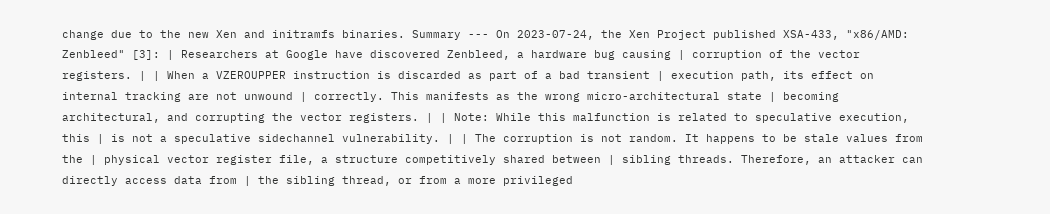change due to the new Xen and initramfs binaries. Summary --- On 2023-07-24, the Xen Project published XSA-433, "x86/AMD: Zenbleed" [3]: | Researchers at Google have discovered Zenbleed, a hardware bug causing | corruption of the vector registers. | | When a VZEROUPPER instruction is discarded as part of a bad transient | execution path, its effect on internal tracking are not unwound | correctly. This manifests as the wrong micro-architectural state | becoming architectural, and corrupting the vector registers. | | Note: While this malfunction is related to speculative execution, this | is not a speculative sidechannel vulnerability. | | The corruption is not random. It happens to be stale values from the | physical vector register file, a structure competitively shared between | sibling threads. Therefore, an attacker can directly access data from | the sibling thread, or from a more privileged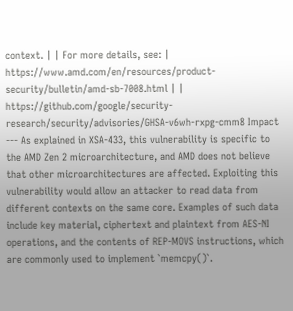context. | | For more details, see: | https://www.amd.com/en/resources/product-security/bulletin/amd-sb-7008.html | | https://github.com/google/security-research/security/advisories/GHSA-v6wh-rxpg-cmm8 Impact --- As explained in XSA-433, this vulnerability is specific to the AMD Zen 2 microarchitecture, and AMD does not believe that other microarchitectures are affected. Exploiting this vulnerability would allow an attacker to read data from different contexts on the same core. Examples of such data include key material, ciphertext and plaintext from AES-NI operations, and the contents of REP-MOVS instructions, which are commonly used to implement `memcpy()`.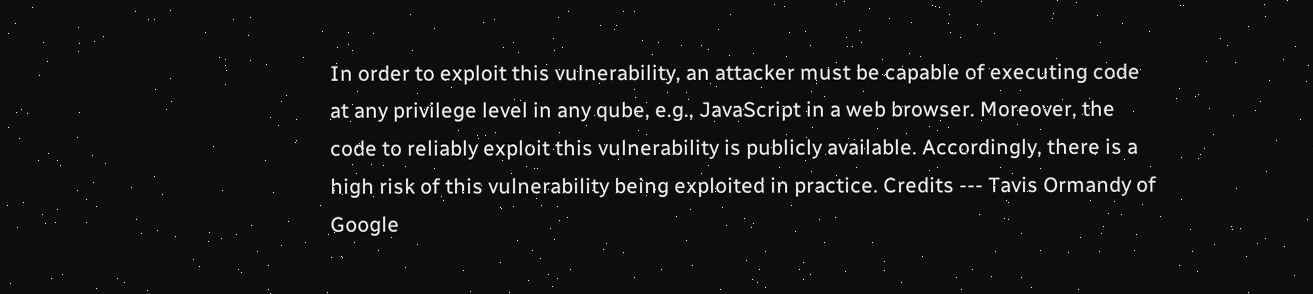In order to exploit this vulnerability, an attacker must be capable of executing code at any privilege level in any qube, e.g., JavaScript in a web browser. Moreover, the code to reliably exploit this vulnerability is publicly available. Accordingly, there is a high risk of this vulnerability being exploited in practice. Credits --- Tavis Ormandy of Google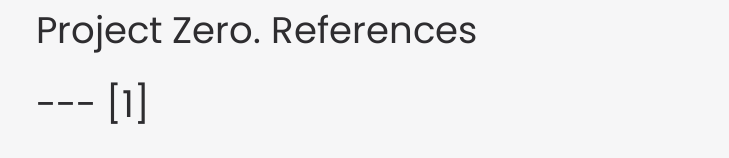Project Zero. References --- [1]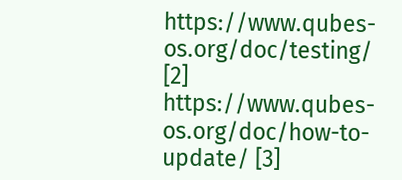https://www.qubes-os.org/doc/testing/ [2] https://www.qubes-os.org/doc/how-to-update/ [3]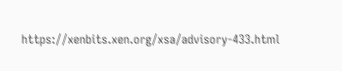https://xenbits.xen.org/xsa/advisory-433.html